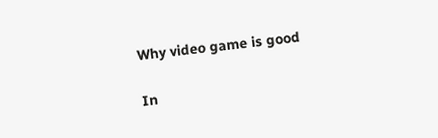Why video game is good

In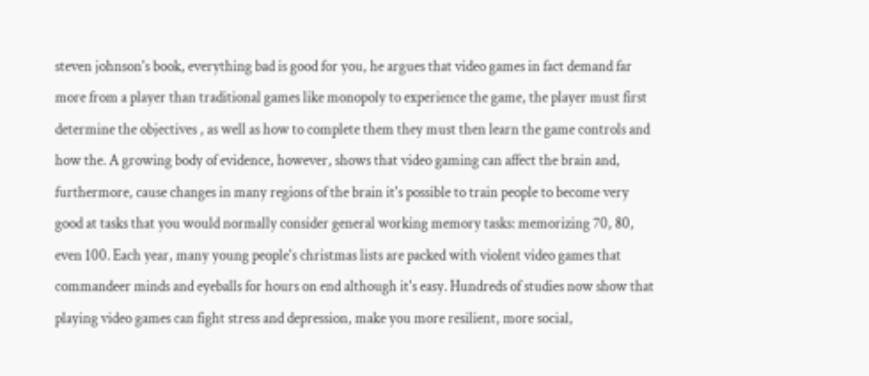steven johnson's book, everything bad is good for you, he argues that video games in fact demand far more from a player than traditional games like monopoly to experience the game, the player must first determine the objectives , as well as how to complete them they must then learn the game controls and how the. A growing body of evidence, however, shows that video gaming can affect the brain and, furthermore, cause changes in many regions of the brain it's possible to train people to become very good at tasks that you would normally consider general working memory tasks: memorizing 70, 80, even 100. Each year, many young people's christmas lists are packed with violent video games that commandeer minds and eyeballs for hours on end although it's easy. Hundreds of studies now show that playing video games can fight stress and depression, make you more resilient, more social,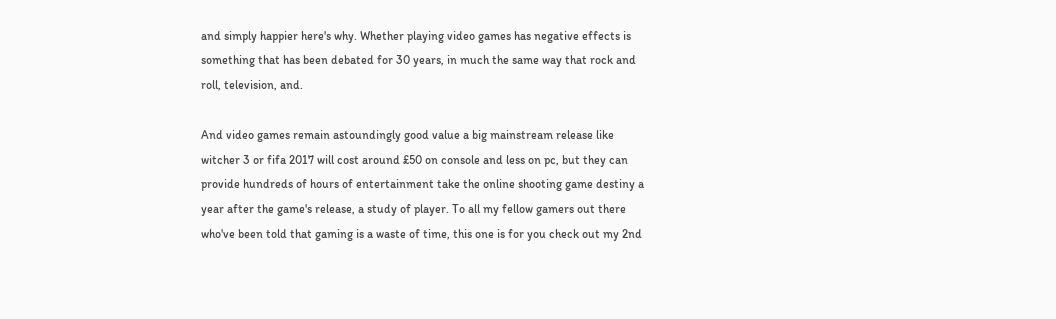and simply happier here's why. Whether playing video games has negative effects is something that has been debated for 30 years, in much the same way that rock and roll, television, and.

And video games remain astoundingly good value a big mainstream release like witcher 3 or fifa 2017 will cost around £50 on console and less on pc, but they can provide hundreds of hours of entertainment take the online shooting game destiny a year after the game's release, a study of player. To all my fellow gamers out there who've been told that gaming is a waste of time, this one is for you check out my 2nd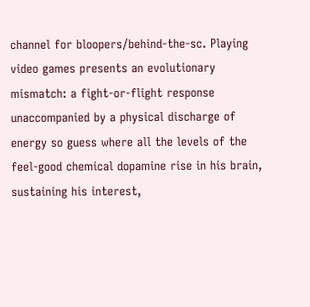channel for bloopers/behind-the-sc. Playing video games presents an evolutionary mismatch: a fight-or-flight response unaccompanied by a physical discharge of energy so guess where all the levels of the feel-good chemical dopamine rise in his brain, sustaining his interest,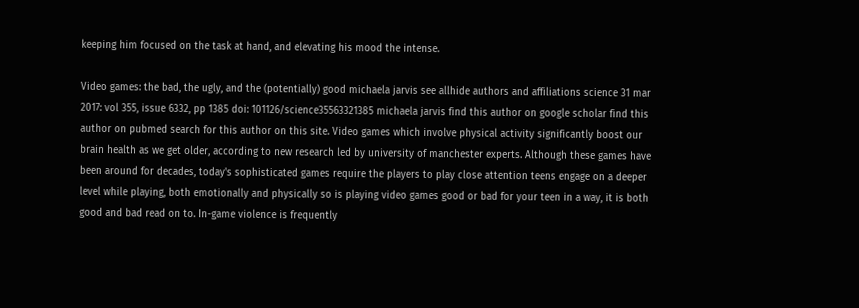keeping him focused on the task at hand, and elevating his mood the intense.

Video games: the bad, the ugly, and the (potentially) good michaela jarvis see allhide authors and affiliations science 31 mar 2017: vol 355, issue 6332, pp 1385 doi: 101126/science35563321385 michaela jarvis find this author on google scholar find this author on pubmed search for this author on this site. Video games which involve physical activity significantly boost our brain health as we get older, according to new research led by university of manchester experts. Although these games have been around for decades, today's sophisticated games require the players to play close attention teens engage on a deeper level while playing, both emotionally and physically so is playing video games good or bad for your teen in a way, it is both good and bad read on to. In-game violence is frequently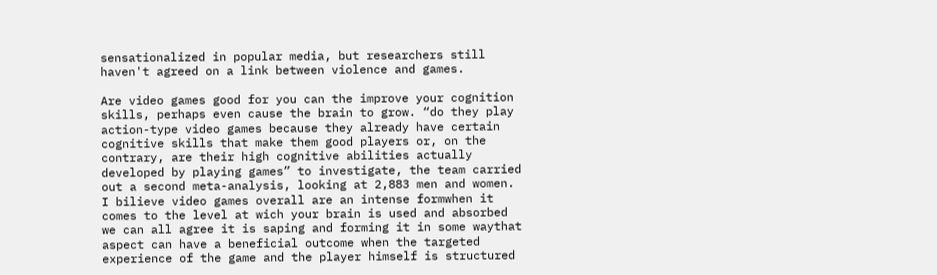sensationalized in popular media, but researchers still haven't agreed on a link between violence and games.

Are video games good for you can the improve your cognition skills, perhaps even cause the brain to grow. “do they play action-type video games because they already have certain cognitive skills that make them good players or, on the contrary, are their high cognitive abilities actually developed by playing games” to investigate, the team carried out a second meta-analysis, looking at 2,883 men and women. I bilieve video games overall are an intense formwhen it comes to the level at wich your brain is used and absorbed we can all agree it is saping and forming it in some waythat aspect can have a beneficial outcome when the targeted experience of the game and the player himself is structured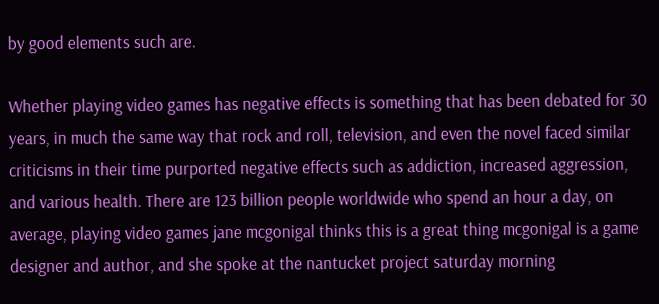by good elements such are.

Whether playing video games has negative effects is something that has been debated for 30 years, in much the same way that rock and roll, television, and even the novel faced similar criticisms in their time purported negative effects such as addiction, increased aggression, and various health. There are 123 billion people worldwide who spend an hour a day, on average, playing video games jane mcgonigal thinks this is a great thing mcgonigal is a game designer and author, and she spoke at the nantucket project saturday morning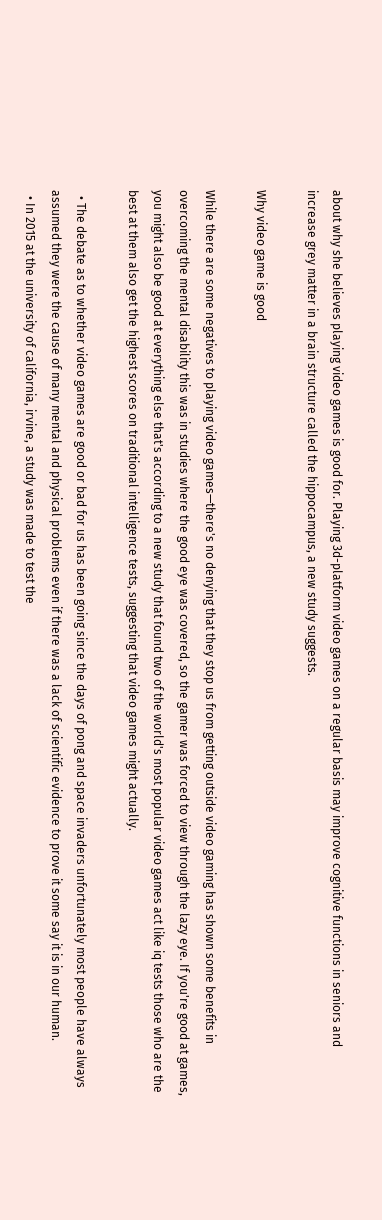about why she believes playing video games is good for. Playing 3d-platform video games on a regular basis may improve cognitive functions in seniors and increase grey matter in a brain structure called the hippocampus, a new study suggests.

Why video game is good

While there are some negatives to playing video games—there's no denying that they stop us from getting outside video gaming has shown some benefits in overcoming the mental disability this was in studies where the good eye was covered, so the gamer was forced to view through the lazy eye. If you're good at games, you might also be good at everything else that's according to a new study that found two of the world's most popular video games act like iq tests those who are the best at them also get the highest scores on traditional intelligence tests, suggesting that video games might actually.

  • The debate as to whether video games are good or bad for us has been going since the days of pong and space invaders unfortunately most people have always assumed they were the cause of many mental and physical problems even if there was a lack of scientific evidence to prove it some say it is in our human.
  • In 2015 at the university of california, irvine, a study was made to test the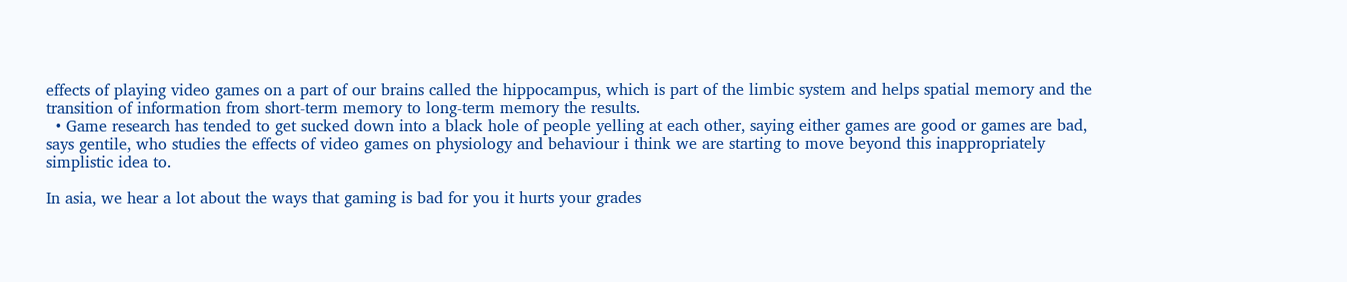effects of playing video games on a part of our brains called the hippocampus, which is part of the limbic system and helps spatial memory and the transition of information from short-term memory to long-term memory the results.
  • Game research has tended to get sucked down into a black hole of people yelling at each other, saying either games are good or games are bad, says gentile, who studies the effects of video games on physiology and behaviour i think we are starting to move beyond this inappropriately simplistic idea to.

In asia, we hear a lot about the ways that gaming is bad for you it hurts your grades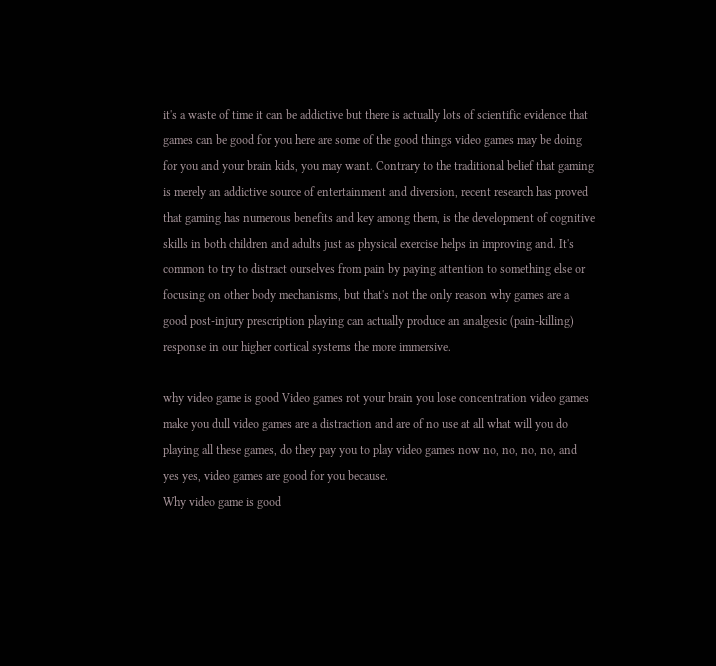it's a waste of time it can be addictive but there is actually lots of scientific evidence that games can be good for you here are some of the good things video games may be doing for you and your brain kids, you may want. Contrary to the traditional belief that gaming is merely an addictive source of entertainment and diversion, recent research has proved that gaming has numerous benefits and key among them, is the development of cognitive skills in both children and adults just as physical exercise helps in improving and. It's common to try to distract ourselves from pain by paying attention to something else or focusing on other body mechanisms, but that's not the only reason why games are a good post-injury prescription playing can actually produce an analgesic (pain-killing) response in our higher cortical systems the more immersive.

why video game is good Video games rot your brain you lose concentration video games make you dull video games are a distraction and are of no use at all what will you do playing all these games, do they pay you to play video games now no, no, no, no, and yes yes, video games are good for you because.
Why video game is good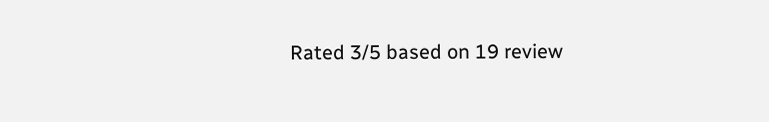Rated 3/5 based on 19 review